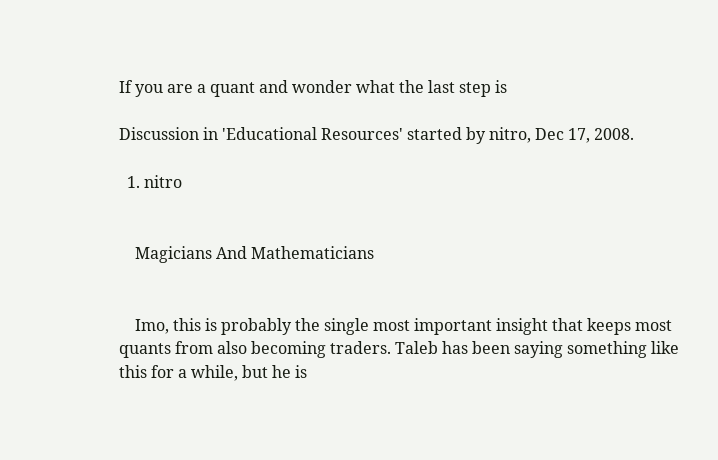If you are a quant and wonder what the last step is

Discussion in 'Educational Resources' started by nitro, Dec 17, 2008.

  1. nitro


    Magicians And Mathematicians


    Imo, this is probably the single most important insight that keeps most quants from also becoming traders. Taleb has been saying something like this for a while, but he is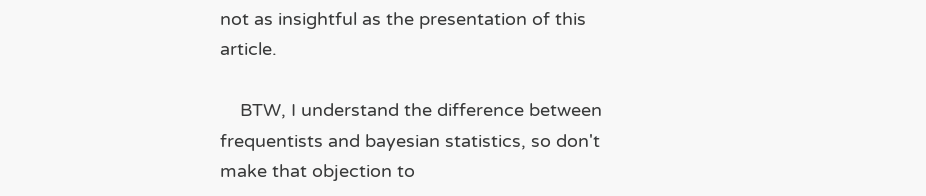not as insightful as the presentation of this article.

    BTW, I understand the difference between frequentists and bayesian statistics, so don't make that objection to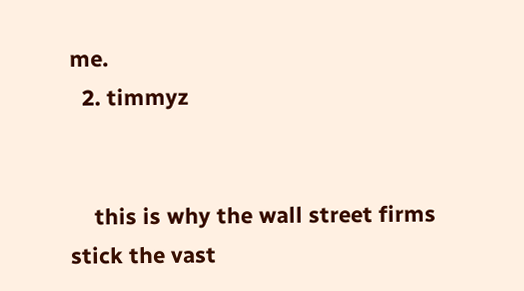me.
  2. timmyz


    this is why the wall street firms stick the vast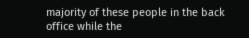majority of these people in the back office while the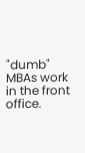"dumb" MBAs work in the front office.